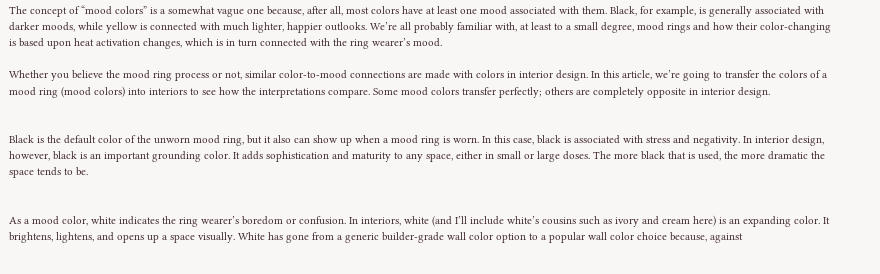The concept of “mood colors” is a somewhat vague one because, after all, most colors have at least one mood associated with them. Black, for example, is generally associated with darker moods, while yellow is connected with much lighter, happier outlooks. We’re all probably familiar with, at least to a small degree, mood rings and how their color-changing is based upon heat activation changes, which is in turn connected with the ring wearer’s mood.

Whether you believe the mood ring process or not, similar color-to-mood connections are made with colors in interior design. In this article, we’re going to transfer the colors of a mood ring (mood colors) into interiors to see how the interpretations compare. Some mood colors transfer perfectly; others are completely opposite in interior design.


Black is the default color of the unworn mood ring, but it also can show up when a mood ring is worn. In this case, black is associated with stress and negativity. In interior design, however, black is an important grounding color. It adds sophistication and maturity to any space, either in small or large doses. The more black that is used, the more dramatic the space tends to be.


As a mood color, white indicates the ring wearer’s boredom or confusion. In interiors, white (and I’ll include white’s cousins such as ivory and cream here) is an expanding color. It brightens, lightens, and opens up a space visually. White has gone from a generic builder-grade wall color option to a popular wall color choice because, against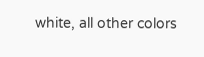white, all other colors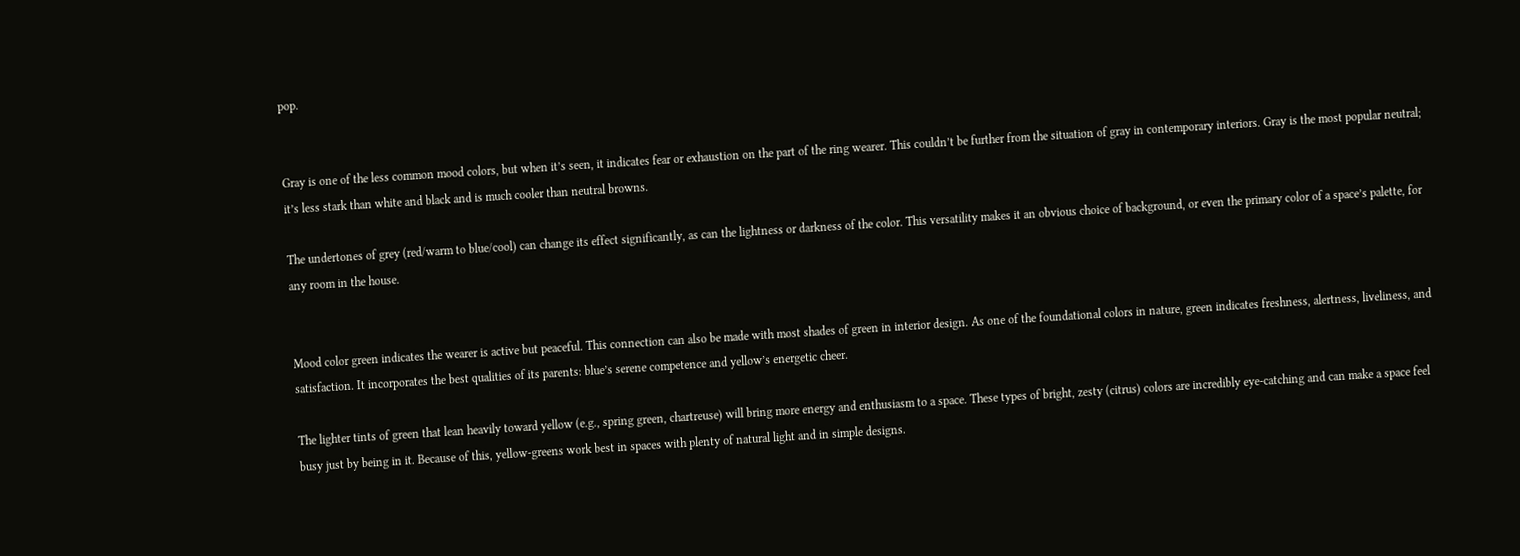pop.


Gray is one of the less common mood colors, but when it’s seen, it indicates fear or exhaustion on the part of the ring wearer. This couldn’t be further from the situation of gray in contemporary interiors. Gray is the most popular neutral; it’s less stark than white and black and is much cooler than neutral browns.

The undertones of grey (red/warm to blue/cool) can change its effect significantly, as can the lightness or darkness of the color. This versatility makes it an obvious choice of background, or even the primary color of a space’s palette, for any room in the house.


Mood color green indicates the wearer is active but peaceful. This connection can also be made with most shades of green in interior design. As one of the foundational colors in nature, green indicates freshness, alertness, liveliness, and satisfaction. It incorporates the best qualities of its parents: blue’s serene competence and yellow’s energetic cheer.

The lighter tints of green that lean heavily toward yellow (e.g., spring green, chartreuse) will bring more energy and enthusiasm to a space. These types of bright, zesty (citrus) colors are incredibly eye-catching and can make a space feel busy just by being in it. Because of this, yellow-greens work best in spaces with plenty of natural light and in simple designs.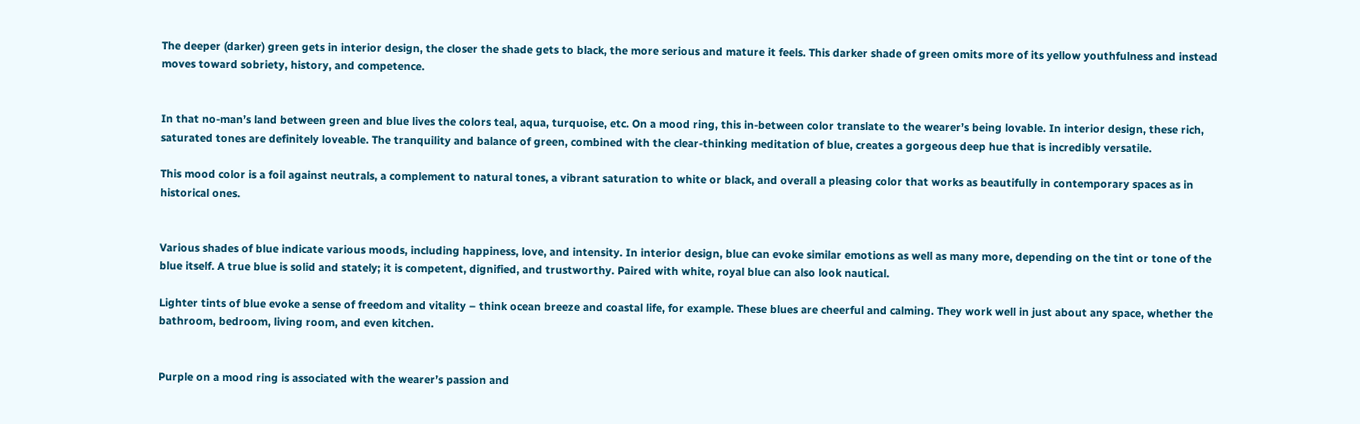The deeper (darker) green gets in interior design, the closer the shade gets to black, the more serious and mature it feels. This darker shade of green omits more of its yellow youthfulness and instead moves toward sobriety, history, and competence.


In that no-man’s land between green and blue lives the colors teal, aqua, turquoise, etc. On a mood ring, this in-between color translate to the wearer’s being lovable. In interior design, these rich, saturated tones are definitely loveable. The tranquility and balance of green, combined with the clear-thinking meditation of blue, creates a gorgeous deep hue that is incredibly versatile.

This mood color is a foil against neutrals, a complement to natural tones, a vibrant saturation to white or black, and overall a pleasing color that works as beautifully in contemporary spaces as in historical ones.


Various shades of blue indicate various moods, including happiness, love, and intensity. In interior design, blue can evoke similar emotions as well as many more, depending on the tint or tone of the blue itself. A true blue is solid and stately; it is competent, dignified, and trustworthy. Paired with white, royal blue can also look nautical.

Lighter tints of blue evoke a sense of freedom and vitality – think ocean breeze and coastal life, for example. These blues are cheerful and calming. They work well in just about any space, whether the bathroom, bedroom, living room, and even kitchen.


Purple on a mood ring is associated with the wearer’s passion and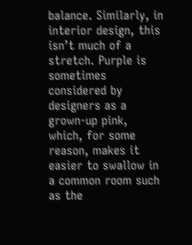balance. Similarly, in interior design, this isn’t much of a stretch. Purple is sometimes considered by designers as a grown-up pink, which, for some reason, makes it easier to swallow in a common room such as the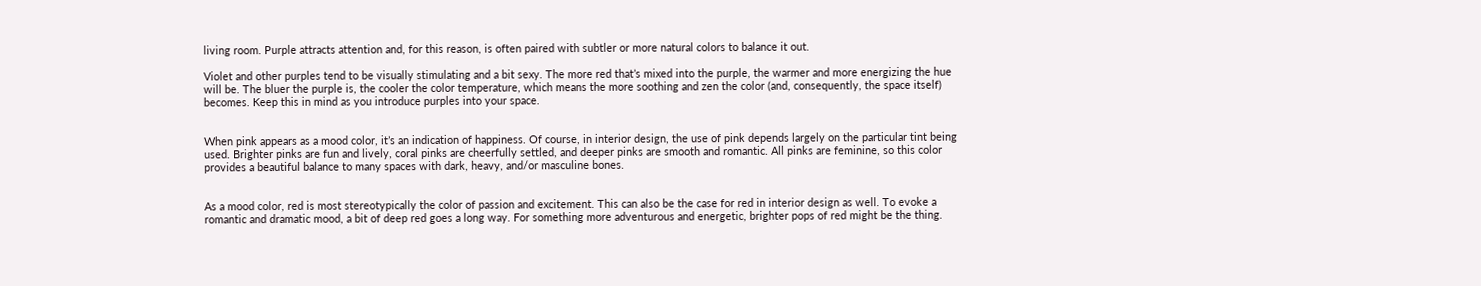living room. Purple attracts attention and, for this reason, is often paired with subtler or more natural colors to balance it out.

Violet and other purples tend to be visually stimulating and a bit sexy. The more red that’s mixed into the purple, the warmer and more energizing the hue will be. The bluer the purple is, the cooler the color temperature, which means the more soothing and zen the color (and, consequently, the space itself) becomes. Keep this in mind as you introduce purples into your space.


When pink appears as a mood color, it’s an indication of happiness. Of course, in interior design, the use of pink depends largely on the particular tint being used. Brighter pinks are fun and lively, coral pinks are cheerfully settled, and deeper pinks are smooth and romantic. All pinks are feminine, so this color provides a beautiful balance to many spaces with dark, heavy, and/or masculine bones.


As a mood color, red is most stereotypically the color of passion and excitement. This can also be the case for red in interior design as well. To evoke a romantic and dramatic mood, a bit of deep red goes a long way. For something more adventurous and energetic, brighter pops of red might be the thing.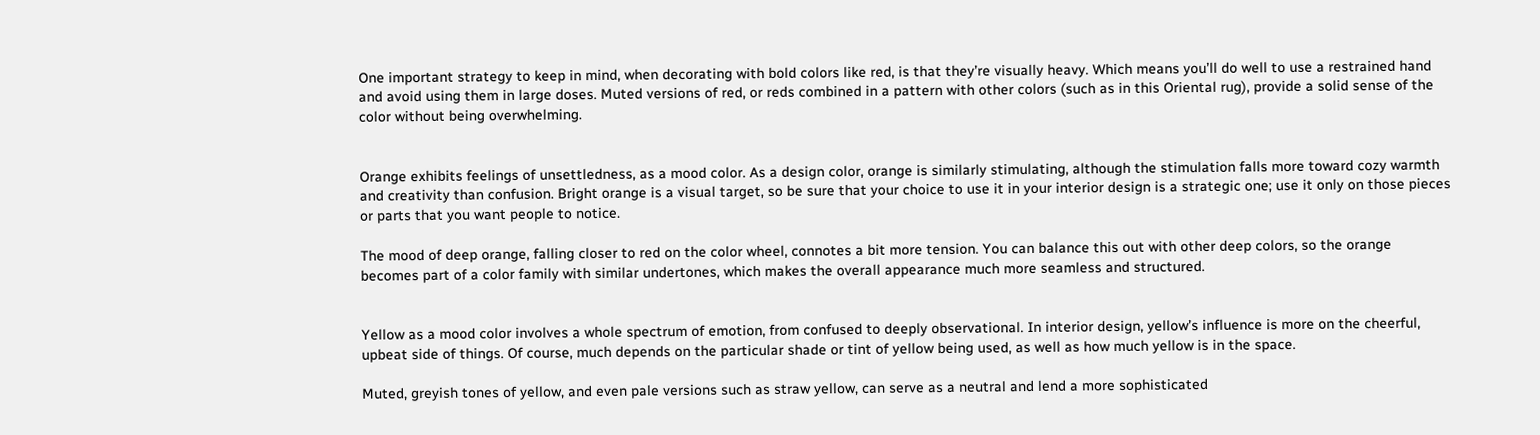One important strategy to keep in mind, when decorating with bold colors like red, is that they’re visually heavy. Which means you’ll do well to use a restrained hand and avoid using them in large doses. Muted versions of red, or reds combined in a pattern with other colors (such as in this Oriental rug), provide a solid sense of the color without being overwhelming.


Orange exhibits feelings of unsettledness, as a mood color. As a design color, orange is similarly stimulating, although the stimulation falls more toward cozy warmth and creativity than confusion. Bright orange is a visual target, so be sure that your choice to use it in your interior design is a strategic one; use it only on those pieces or parts that you want people to notice.

The mood of deep orange, falling closer to red on the color wheel, connotes a bit more tension. You can balance this out with other deep colors, so the orange becomes part of a color family with similar undertones, which makes the overall appearance much more seamless and structured.


Yellow as a mood color involves a whole spectrum of emotion, from confused to deeply observational. In interior design, yellow’s influence is more on the cheerful, upbeat side of things. Of course, much depends on the particular shade or tint of yellow being used, as well as how much yellow is in the space.

Muted, greyish tones of yellow, and even pale versions such as straw yellow, can serve as a neutral and lend a more sophisticated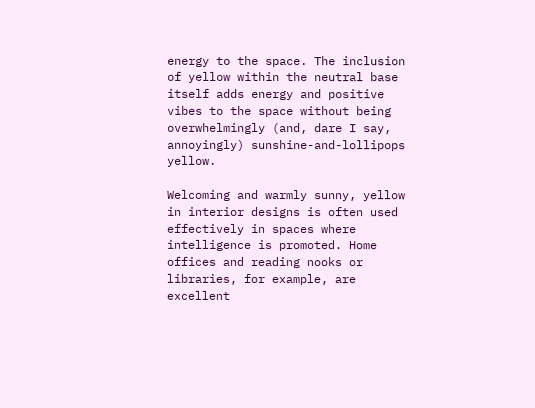energy to the space. The inclusion of yellow within the neutral base itself adds energy and positive vibes to the space without being overwhelmingly (and, dare I say, annoyingly) sunshine-and-lollipops yellow.

Welcoming and warmly sunny, yellow in interior designs is often used effectively in spaces where intelligence is promoted. Home offices and reading nooks or libraries, for example, are excellent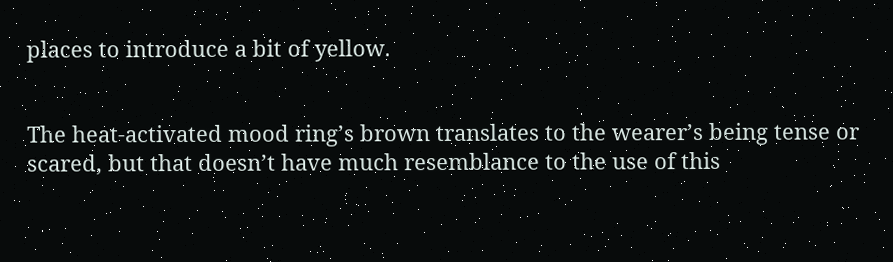places to introduce a bit of yellow.


The heat-activated mood ring’s brown translates to the wearer’s being tense or scared, but that doesn’t have much resemblance to the use of this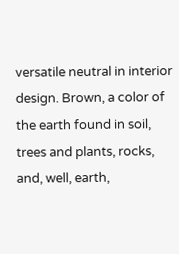versatile neutral in interior design. Brown, a color of the earth found in soil, trees and plants, rocks, and, well, earth,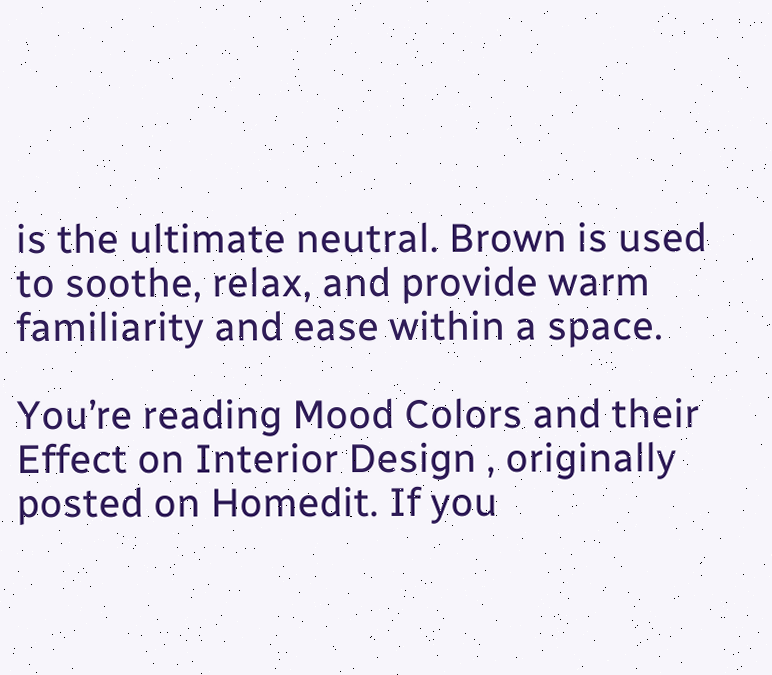is the ultimate neutral. Brown is used to soothe, relax, and provide warm familiarity and ease within a space.

You’re reading Mood Colors and their Effect on Interior Design , originally posted on Homedit. If you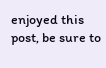enjoyed this post, be sure to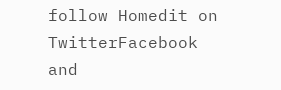follow Homedit on TwitterFacebook and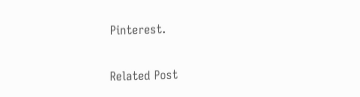Pinterest.


Related Post